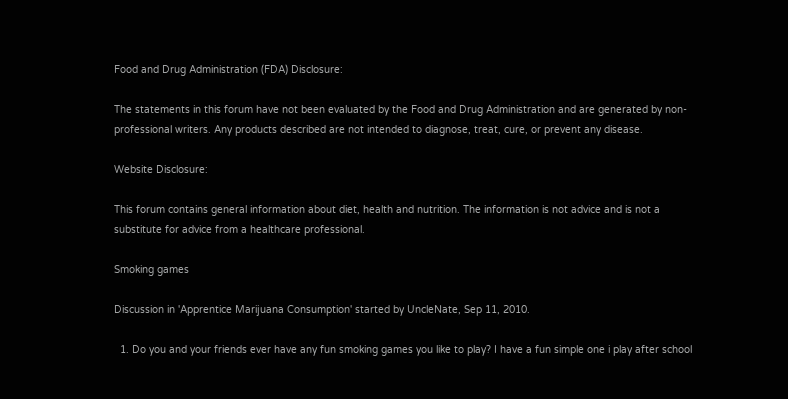Food and Drug Administration (FDA) Disclosure:

The statements in this forum have not been evaluated by the Food and Drug Administration and are generated by non-professional writers. Any products described are not intended to diagnose, treat, cure, or prevent any disease.

Website Disclosure:

This forum contains general information about diet, health and nutrition. The information is not advice and is not a substitute for advice from a healthcare professional.

Smoking games

Discussion in 'Apprentice Marijuana Consumption' started by UncleNate, Sep 11, 2010.

  1. Do you and your friends ever have any fun smoking games you like to play? I have a fun simple one i play after school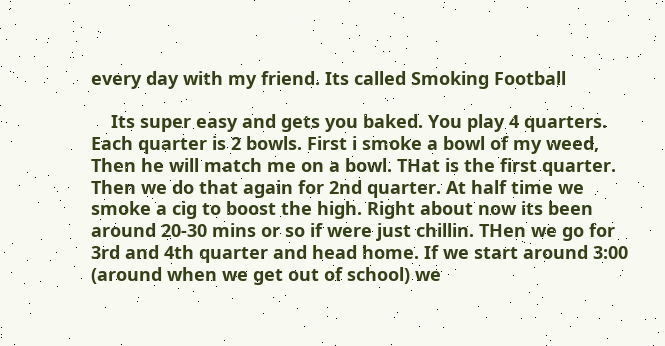every day with my friend. Its called Smoking Football

    Its super easy and gets you baked. You play 4 quarters. Each quarter is 2 bowls. First i smoke a bowl of my weed, Then he will match me on a bowl. THat is the first quarter. Then we do that again for 2nd quarter. At half time we smoke a cig to boost the high. Right about now its been around 20-30 mins or so if were just chillin. THen we go for 3rd and 4th quarter and head home. If we start around 3:00 (around when we get out of school) we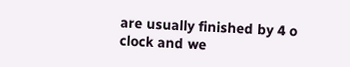are usually finished by 4 o clock and we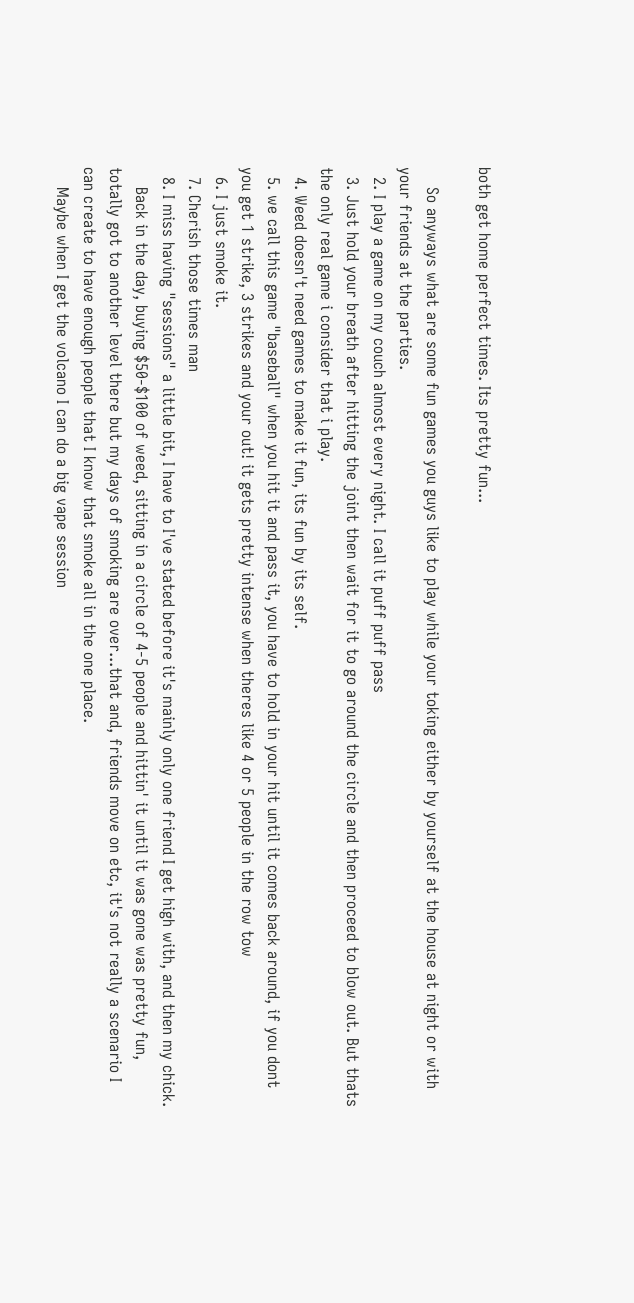both get home perfect times. Its pretty fun...

    So anyways what are some fun games you guys like to play while your toking either by yourself at the house at night or with your friends at the parties.
  2. I play a game on my couch almost every night. I call it puff puff pass
  3. Just hold your breath after hitting the joint then wait for it to go around the circle and then proceed to blow out. But thats the only real game i consider that i play.
  4. Weed doesn't need games to make it fun, its fun by its self.
  5. we call this game "baseball" when you hit it and pass it, you have to hold in your hit until it comes back around, if you dont you get 1 strike, 3 strikes and your out! it gets pretty intense when theres like 4 or 5 people in the row tow
  6. I just smoke it.
  7. Cherish those times man
  8. I miss having "sessions" a little bit, I have to I've stated before it's mainly only one friend I get high with, and then my chick.
    Back in the day, buying $50-$100 of weed, sitting in a circle of 4-5 people and hittin' it until it was gone was pretty fun, totally got to another level there but my days of smoking are over...that and, friends move on etc, it's not really a scenario I can create to have enough people that I know that smoke all in the one place.
    Maybe when I get the volcano I can do a big vape session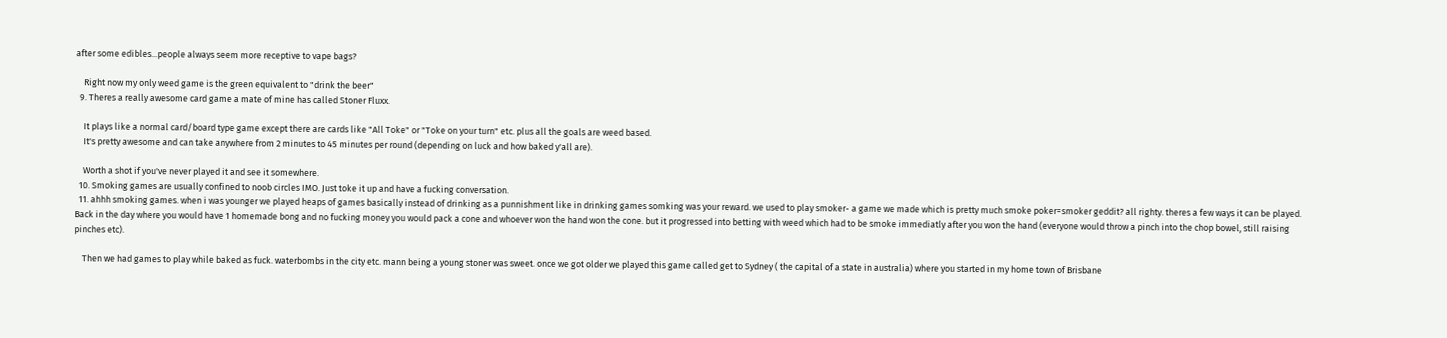after some edibles...people always seem more receptive to vape bags?

    Right now my only weed game is the green equivalent to "drink the beer"
  9. Theres a really awesome card game a mate of mine has called Stoner Fluxx.

    It plays like a normal card/board type game except there are cards like "All Toke" or "Toke on your turn" etc. plus all the goals are weed based.
    It's pretty awesome and can take anywhere from 2 minutes to 45 minutes per round (depending on luck and how baked y'all are).

    Worth a shot if you've never played it and see it somewhere.
  10. Smoking games are usually confined to noob circles IMO. Just toke it up and have a fucking conversation.
  11. ahhh smoking games. when i was younger we played heaps of games basically instead of drinking as a punnishment like in drinking games somking was your reward. we used to play smoker- a game we made which is pretty much smoke poker=smoker geddit? all righty. theres a few ways it can be played. Back in the day where you would have 1 homemade bong and no fucking money you would pack a cone and whoever won the hand won the cone. but it progressed into betting with weed which had to be smoke immediatly after you won the hand (everyone would throw a pinch into the chop bowel, still raising pinches etc).

    Then we had games to play while baked as fuck. waterbombs in the city etc. mann being a young stoner was sweet. once we got older we played this game called get to Sydney ( the capital of a state in australia) where you started in my home town of Brisbane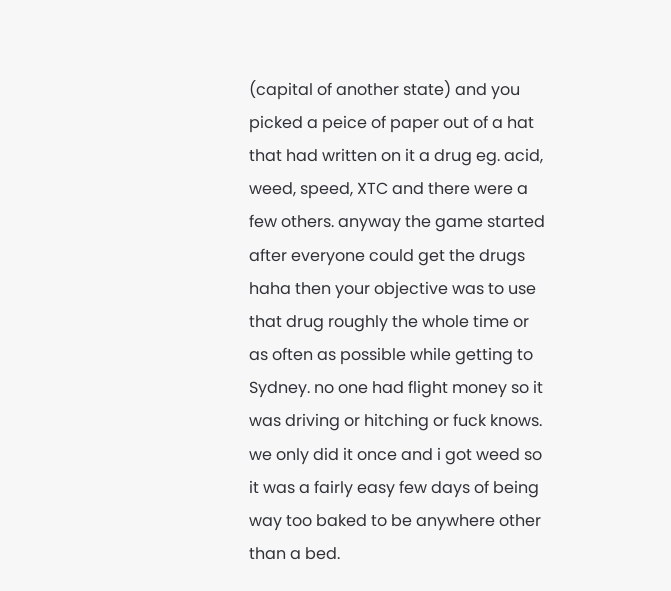(capital of another state) and you picked a peice of paper out of a hat that had written on it a drug eg. acid, weed, speed, XTC and there were a few others. anyway the game started after everyone could get the drugs haha then your objective was to use that drug roughly the whole time or as often as possible while getting to Sydney. no one had flight money so it was driving or hitching or fuck knows. we only did it once and i got weed so it was a fairly easy few days of being way too baked to be anywhere other than a bed.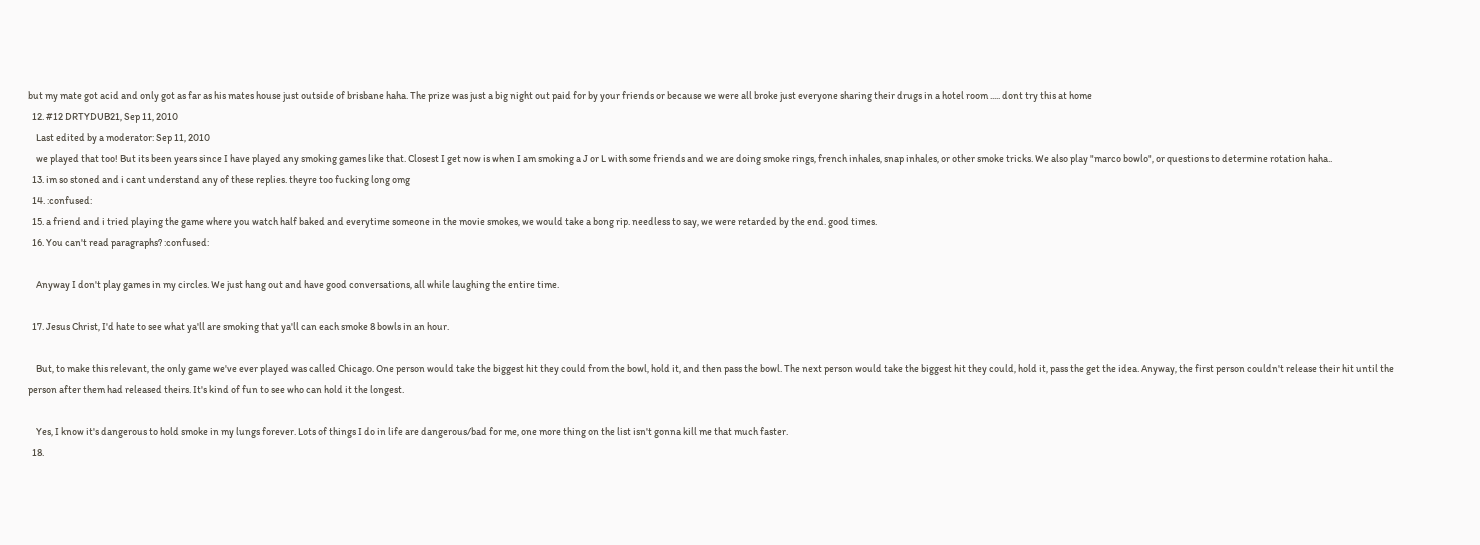but my mate got acid and only got as far as his mates house just outside of brisbane haha. The prize was just a big night out paid for by your friends or because we were all broke just everyone sharing their drugs in a hotel room ..... dont try this at home
  12. #12 DRTYDUB21, Sep 11, 2010
    Last edited by a moderator: Sep 11, 2010
    we played that too! But its been years since I have played any smoking games like that. Closest I get now is when I am smoking a J or L with some friends and we are doing smoke rings, french inhales, snap inhales, or other smoke tricks. We also play "marco bowlo", or questions to determine rotation haha..
  13. im so stoned and i cant understand any of these replies. theyre too fucking long omg
  14. :confused:
  15. a friend and i tried playing the game where you watch half baked and everytime someone in the movie smokes, we would take a bong rip. needless to say, we were retarded by the end. good times.
  16. You can't read paragraphs? :confused:

    Anyway I don't play games in my circles. We just hang out and have good conversations, all while laughing the entire time.

  17. Jesus Christ, I'd hate to see what ya'll are smoking that ya'll can each smoke 8 bowls in an hour.

    But, to make this relevant, the only game we've ever played was called Chicago. One person would take the biggest hit they could from the bowl, hold it, and then pass the bowl. The next person would take the biggest hit they could, hold it, pass the get the idea. Anyway, the first person couldn't release their hit until the person after them had released theirs. It's kind of fun to see who can hold it the longest.

    Yes, I know it's dangerous to hold smoke in my lungs forever. Lots of things I do in life are dangerous/bad for me, one more thing on the list isn't gonna kill me that much faster.
  18.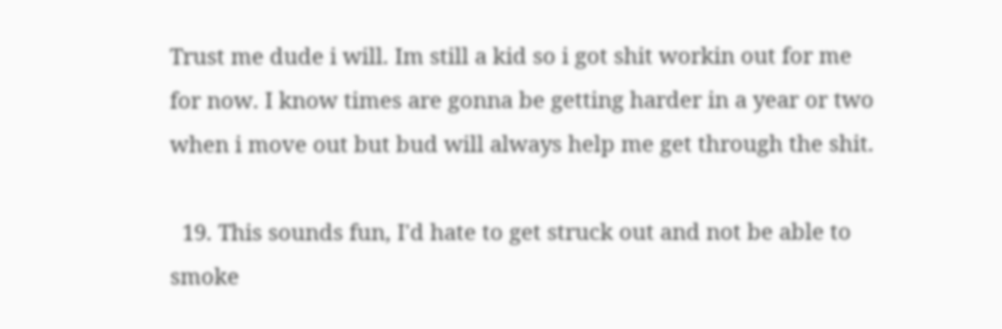Trust me dude i will. Im still a kid so i got shit workin out for me for now. I know times are gonna be getting harder in a year or two when i move out but bud will always help me get through the shit.

  19. This sounds fun, I'd hate to get struck out and not be able to smoke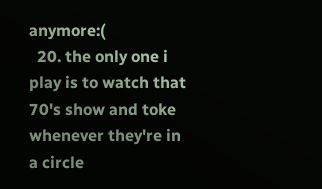anymore:(
  20. the only one i play is to watch that 70's show and toke whenever they're in a circle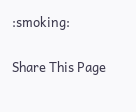:smoking:

Share This Page